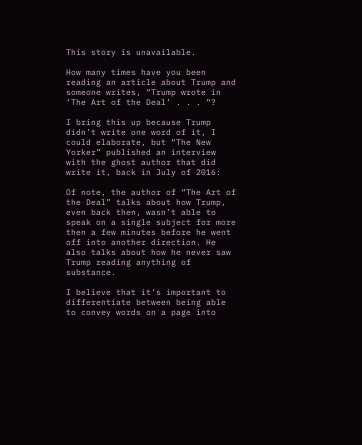This story is unavailable.

How many times have you been reading an article about Trump and someone writes, “Trump wrote in ‘The Art of the Deal’ . . . “?

I bring this up because Trump didn’t write one word of it, I could elaborate, but “The New Yorker” published an interview with the ghost author that did write it, back in July of 2016:

Of note, the author of “The Art of the Deal” talks about how Trump, even back then, wasn’t able to speak on a single subject for more then a few minutes before he went off into another direction. He also talks about how he never saw Trump reading anything of substance.

I believe that it’s important to differentiate between being able to convey words on a page into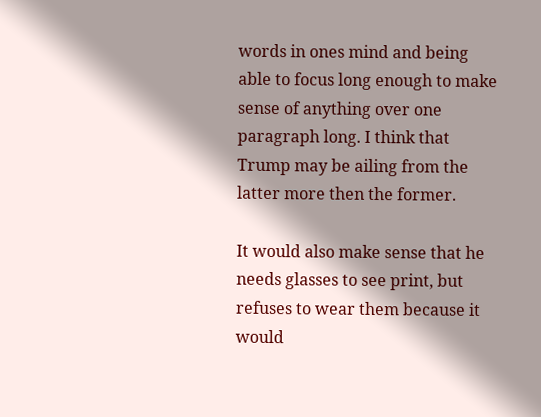words in ones mind and being able to focus long enough to make sense of anything over one paragraph long. I think that Trump may be ailing from the latter more then the former.

It would also make sense that he needs glasses to see print, but refuses to wear them because it would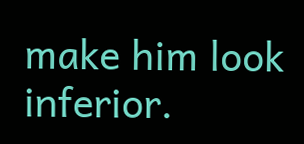make him look inferior.